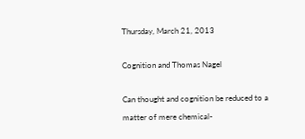Thursday, March 21, 2013

Cognition and Thomas Nagel

Can thought and cognition be reduced to a matter of mere chemical-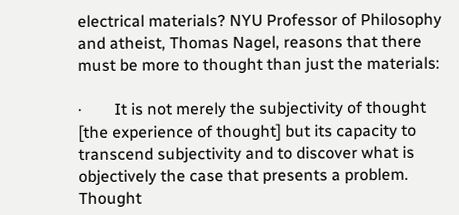electrical materials? NYU Professor of Philosophy and atheist, Thomas Nagel, reasons that there must be more to thought than just the materials:

·        It is not merely the subjectivity of thought [the experience of thought] but its capacity to transcend subjectivity and to discover what is objectively the case that presents a problem. Thought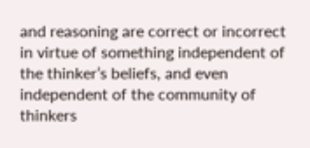and reasoning are correct or incorrect in virtue of something independent of the thinker’s beliefs, and even independent of the community of thinkers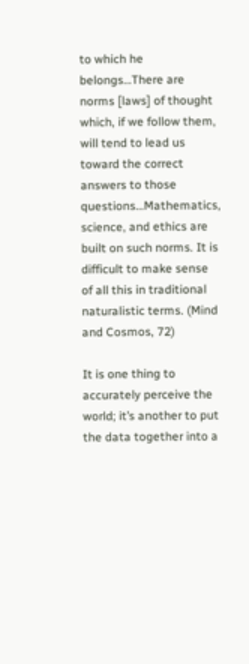to which he belongs…There are norms [laws] of thought which, if we follow them, will tend to lead us toward the correct answers to those questions…Mathematics, science, and ethics are built on such norms. It is difficult to make sense of all this in traditional naturalistic terms. (Mind and Cosmos, 72)

It is one thing to accurately perceive the world; it’s another to put the data together into a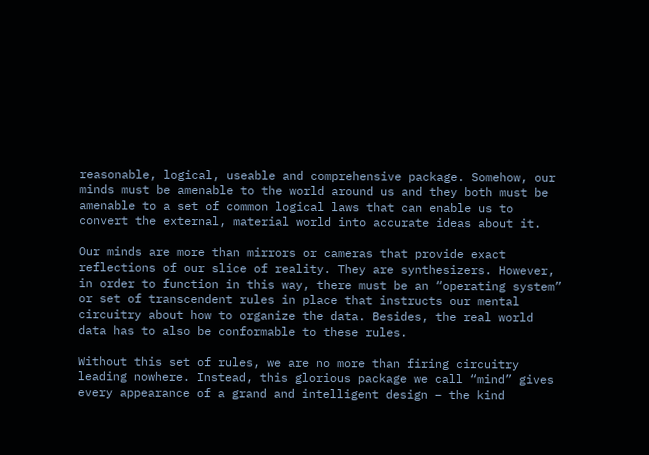reasonable, logical, useable and comprehensive package. Somehow, our minds must be amenable to the world around us and they both must be amenable to a set of common logical laws that can enable us to convert the external, material world into accurate ideas about it.

Our minds are more than mirrors or cameras that provide exact reflections of our slice of reality. They are synthesizers. However, in order to function in this way, there must be an “operating system” or set of transcendent rules in place that instructs our mental circuitry about how to organize the data. Besides, the real world data has to also be conformable to these rules.

Without this set of rules, we are no more than firing circuitry leading nowhere. Instead, this glorious package we call “mind” gives every appearance of a grand and intelligent design – the kind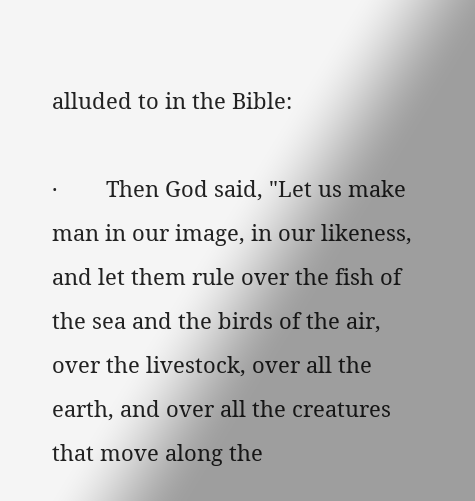alluded to in the Bible:

·        Then God said, "Let us make man in our image, in our likeness, and let them rule over the fish of the sea and the birds of the air, over the livestock, over all the earth, and over all the creatures that move along the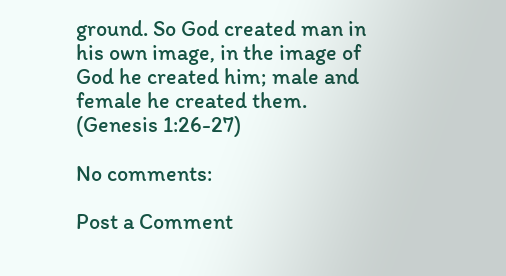ground. So God created man in his own image, in the image of God he created him; male and female he created them. (Genesis 1:26-27)

No comments:

Post a Comment